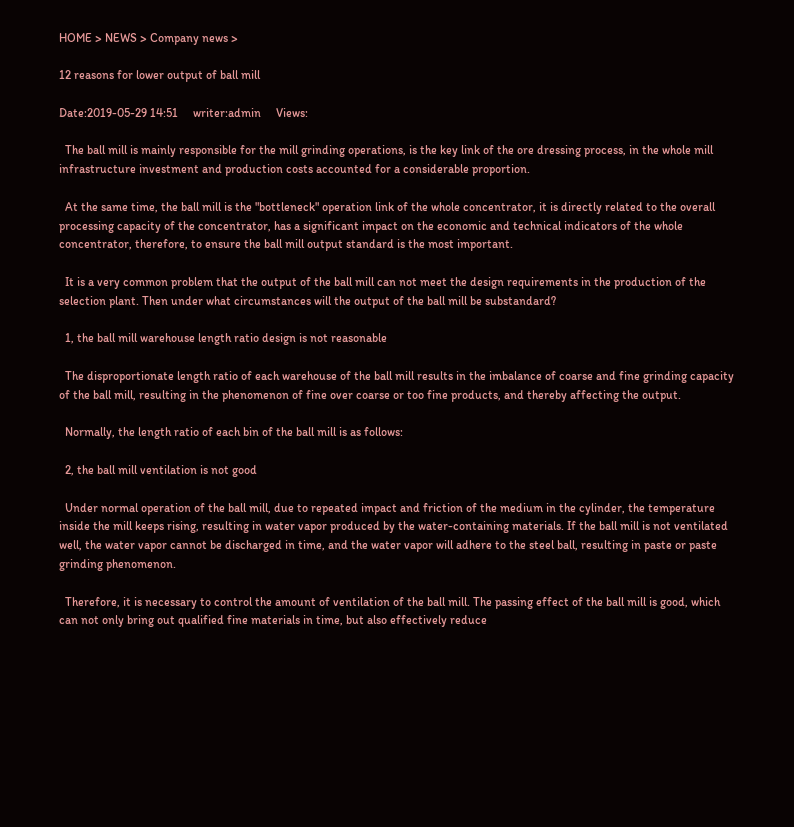HOME > NEWS > Company news >

12 reasons for lower output of ball mill

Date:2019-05-29 14:51     writer:admin     Views:

  The ball mill is mainly responsible for the mill grinding operations, is the key link of the ore dressing process, in the whole mill infrastructure investment and production costs accounted for a considerable proportion.

  At the same time, the ball mill is the "bottleneck" operation link of the whole concentrator, it is directly related to the overall processing capacity of the concentrator, has a significant impact on the economic and technical indicators of the whole concentrator, therefore, to ensure the ball mill output standard is the most important.

  It is a very common problem that the output of the ball mill can not meet the design requirements in the production of the selection plant. Then under what circumstances will the output of the ball mill be substandard?

  1, the ball mill warehouse length ratio design is not reasonable

  The disproportionate length ratio of each warehouse of the ball mill results in the imbalance of coarse and fine grinding capacity of the ball mill, resulting in the phenomenon of fine over coarse or too fine products, and thereby affecting the output.

  Normally, the length ratio of each bin of the ball mill is as follows:

  2, the ball mill ventilation is not good

  Under normal operation of the ball mill, due to repeated impact and friction of the medium in the cylinder, the temperature inside the mill keeps rising, resulting in water vapor produced by the water-containing materials. If the ball mill is not ventilated well, the water vapor cannot be discharged in time, and the water vapor will adhere to the steel ball, resulting in paste or paste grinding phenomenon.

  Therefore, it is necessary to control the amount of ventilation of the ball mill. The passing effect of the ball mill is good, which can not only bring out qualified fine materials in time, but also effectively reduce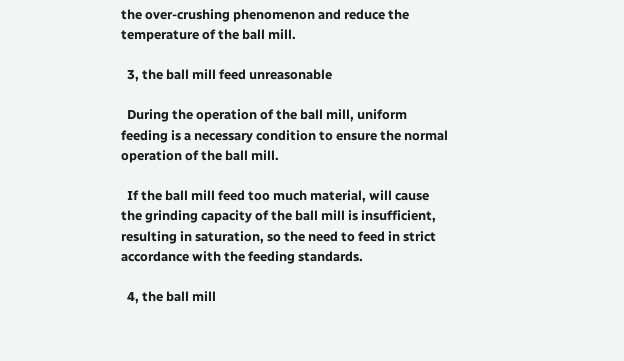the over-crushing phenomenon and reduce the temperature of the ball mill.

  3, the ball mill feed unreasonable

  During the operation of the ball mill, uniform feeding is a necessary condition to ensure the normal operation of the ball mill.

  If the ball mill feed too much material, will cause the grinding capacity of the ball mill is insufficient, resulting in saturation, so the need to feed in strict accordance with the feeding standards.

  4, the ball mill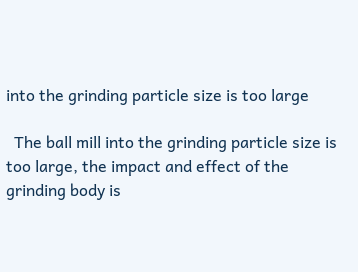into the grinding particle size is too large

  The ball mill into the grinding particle size is too large, the impact and effect of the grinding body is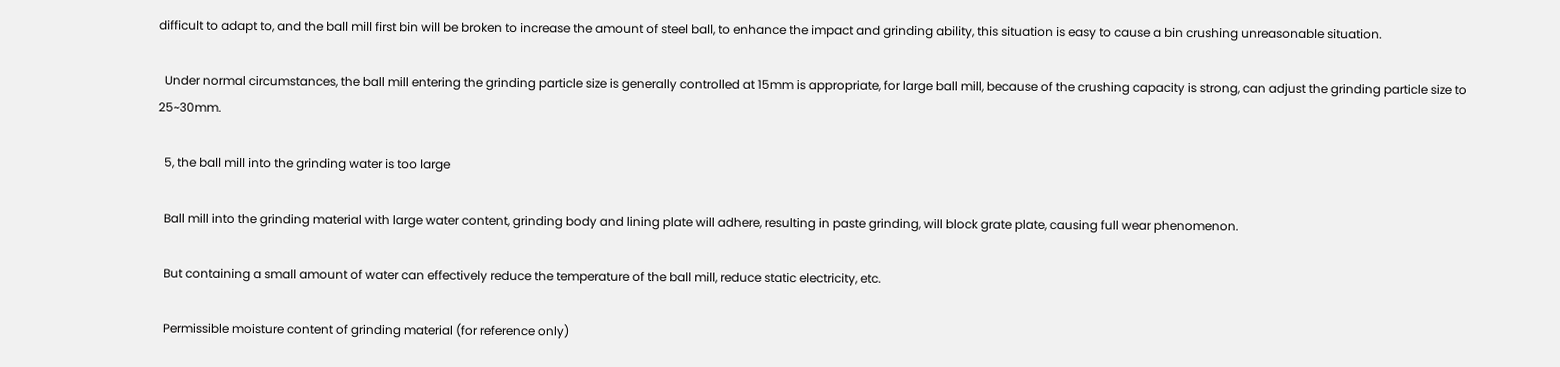difficult to adapt to, and the ball mill first bin will be broken to increase the amount of steel ball, to enhance the impact and grinding ability, this situation is easy to cause a bin crushing unreasonable situation.

  Under normal circumstances, the ball mill entering the grinding particle size is generally controlled at 15mm is appropriate, for large ball mill, because of the crushing capacity is strong, can adjust the grinding particle size to 25~30mm.

  5, the ball mill into the grinding water is too large

  Ball mill into the grinding material with large water content, grinding body and lining plate will adhere, resulting in paste grinding, will block grate plate, causing full wear phenomenon.

  But containing a small amount of water can effectively reduce the temperature of the ball mill, reduce static electricity, etc.

  Permissible moisture content of grinding material (for reference only)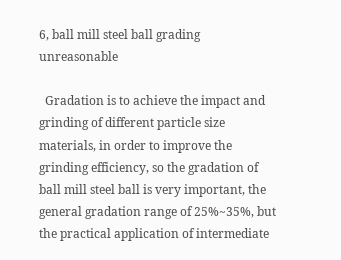6, ball mill steel ball grading unreasonable

  Gradation is to achieve the impact and grinding of different particle size materials, in order to improve the grinding efficiency, so the gradation of ball mill steel ball is very important, the general gradation range of 25%~35%, but the practical application of intermediate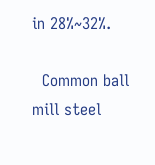in 28%~32%.

  Common ball mill steel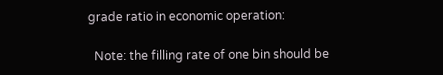grade ratio in economic operation:

  Note: the filling rate of one bin should be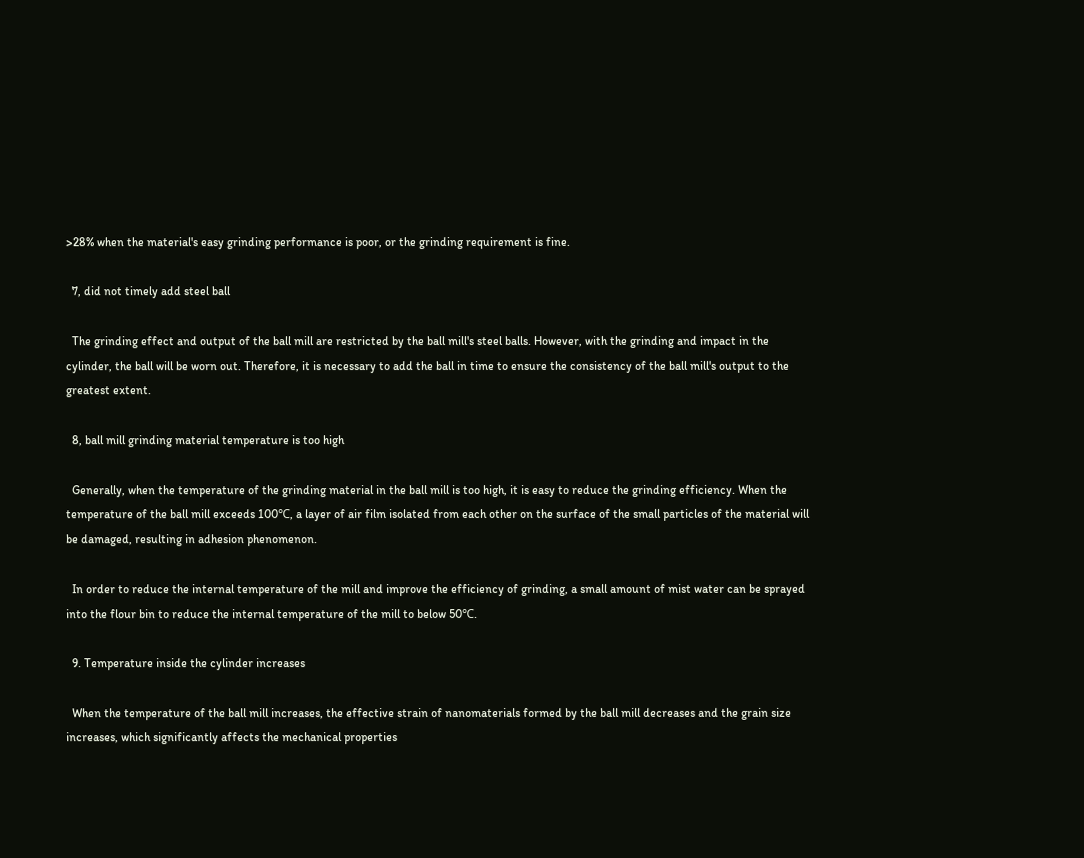>28% when the material's easy grinding performance is poor, or the grinding requirement is fine.

  7, did not timely add steel ball

  The grinding effect and output of the ball mill are restricted by the ball mill's steel balls. However, with the grinding and impact in the cylinder, the ball will be worn out. Therefore, it is necessary to add the ball in time to ensure the consistency of the ball mill's output to the greatest extent.

  8, ball mill grinding material temperature is too high

  Generally, when the temperature of the grinding material in the ball mill is too high, it is easy to reduce the grinding efficiency. When the temperature of the ball mill exceeds 100℃, a layer of air film isolated from each other on the surface of the small particles of the material will be damaged, resulting in adhesion phenomenon.

  In order to reduce the internal temperature of the mill and improve the efficiency of grinding, a small amount of mist water can be sprayed into the flour bin to reduce the internal temperature of the mill to below 50℃.

  9. Temperature inside the cylinder increases

  When the temperature of the ball mill increases, the effective strain of nanomaterials formed by the ball mill decreases and the grain size increases, which significantly affects the mechanical properties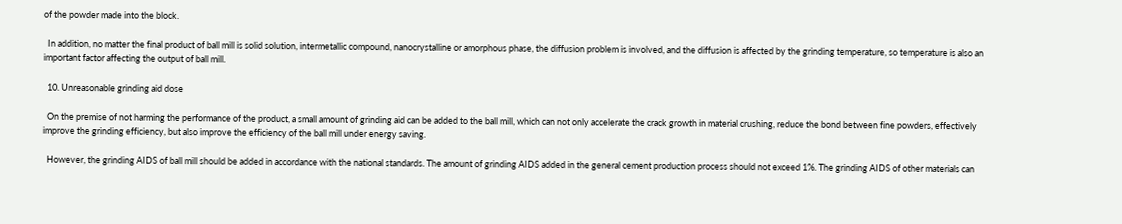of the powder made into the block.

  In addition, no matter the final product of ball mill is solid solution, intermetallic compound, nanocrystalline or amorphous phase, the diffusion problem is involved, and the diffusion is affected by the grinding temperature, so temperature is also an important factor affecting the output of ball mill.

  10. Unreasonable grinding aid dose

  On the premise of not harming the performance of the product, a small amount of grinding aid can be added to the ball mill, which can not only accelerate the crack growth in material crushing, reduce the bond between fine powders, effectively improve the grinding efficiency, but also improve the efficiency of the ball mill under energy saving.

  However, the grinding AIDS of ball mill should be added in accordance with the national standards. The amount of grinding AIDS added in the general cement production process should not exceed 1%. The grinding AIDS of other materials can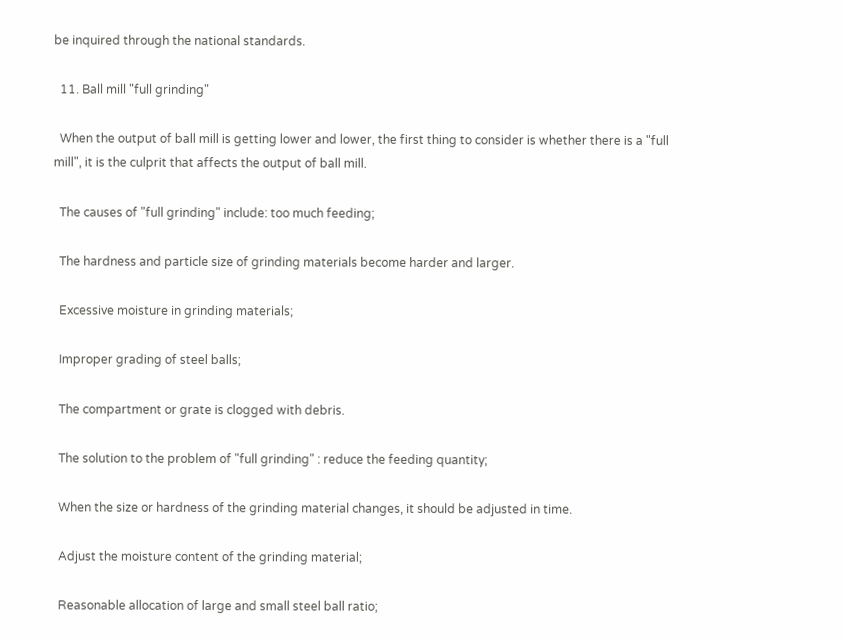be inquired through the national standards.

  11. Ball mill "full grinding"

  When the output of ball mill is getting lower and lower, the first thing to consider is whether there is a "full mill", it is the culprit that affects the output of ball mill.

  The causes of "full grinding" include: too much feeding;

  The hardness and particle size of grinding materials become harder and larger.

  Excessive moisture in grinding materials;

  Improper grading of steel balls;

  The compartment or grate is clogged with debris.

  The solution to the problem of "full grinding" : reduce the feeding quantity;

  When the size or hardness of the grinding material changes, it should be adjusted in time.

  Adjust the moisture content of the grinding material;

  Reasonable allocation of large and small steel ball ratio;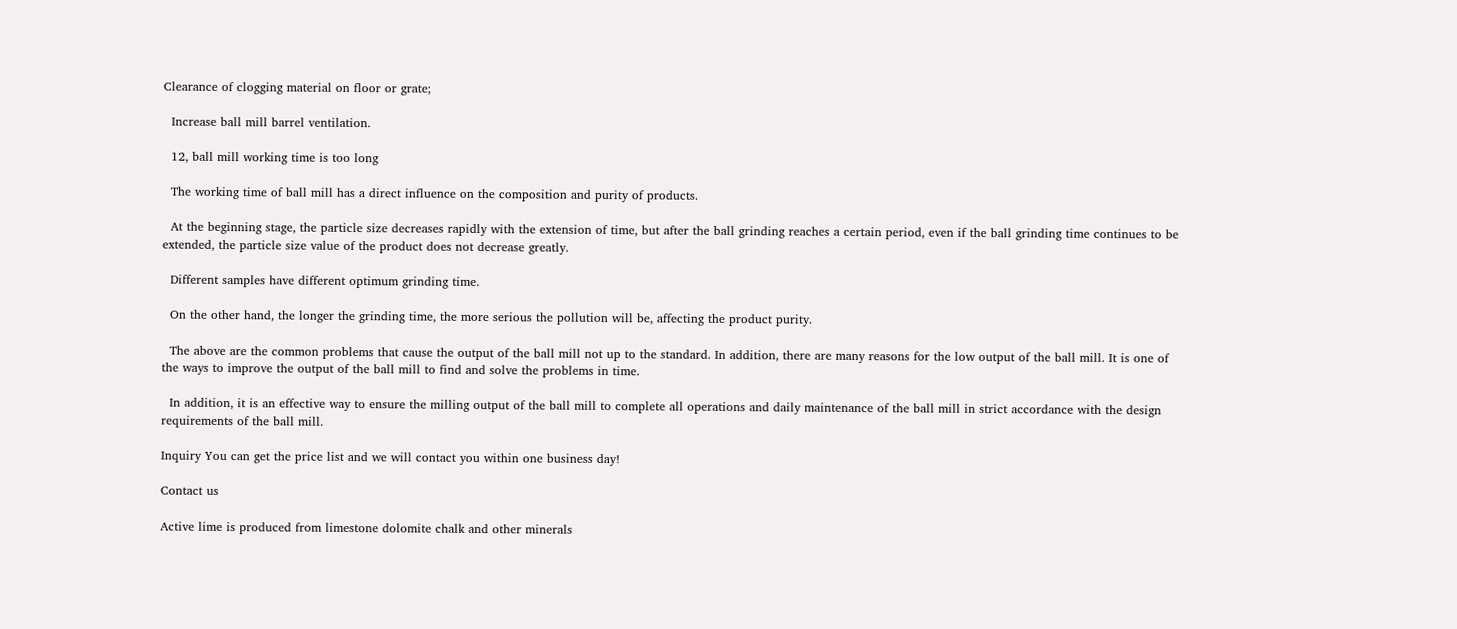Clearance of clogging material on floor or grate;

  Increase ball mill barrel ventilation.

  12, ball mill working time is too long

  The working time of ball mill has a direct influence on the composition and purity of products.

  At the beginning stage, the particle size decreases rapidly with the extension of time, but after the ball grinding reaches a certain period, even if the ball grinding time continues to be extended, the particle size value of the product does not decrease greatly.

  Different samples have different optimum grinding time.

  On the other hand, the longer the grinding time, the more serious the pollution will be, affecting the product purity.

  The above are the common problems that cause the output of the ball mill not up to the standard. In addition, there are many reasons for the low output of the ball mill. It is one of the ways to improve the output of the ball mill to find and solve the problems in time.

  In addition, it is an effective way to ensure the milling output of the ball mill to complete all operations and daily maintenance of the ball mill in strict accordance with the design requirements of the ball mill.

Inquiry You can get the price list and we will contact you within one business day!

Contact us

Active lime is produced from limestone dolomite chalk and other minerals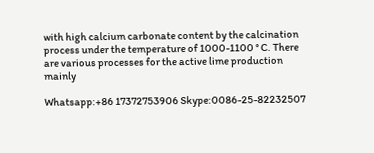with high calcium carbonate content by the calcination process under the temperature of 1000-1100 ° C. There are various processes for the active lime production mainly

Whatsapp:+86 17372753906 Skype:0086-25-82232507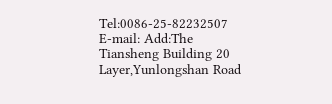Tel:0086-25-82232507 E-mail: Add:The Tiansheng Building 20 Layer,Yunlongshan Road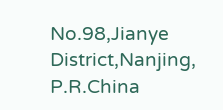No.98,Jianye District,Nanjing, P.R.China